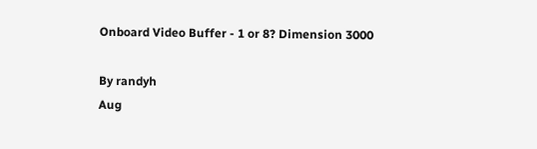Onboard Video Buffer - 1 or 8? Dimension 3000

By randyh
Aug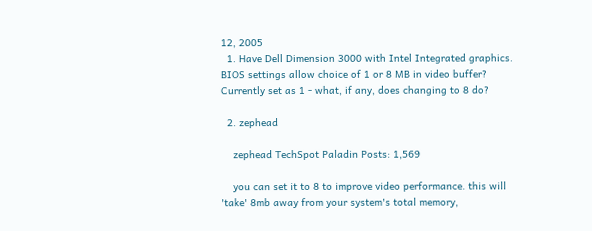12, 2005
  1. Have Dell Dimension 3000 with Intel Integrated graphics. BIOS settings allow choice of 1 or 8 MB in video buffer? Currently set as 1 - what, if any, does changing to 8 do?

  2. zephead

    zephead TechSpot Paladin Posts: 1,569

    you can set it to 8 to improve video performance. this will 'take' 8mb away from your system's total memory,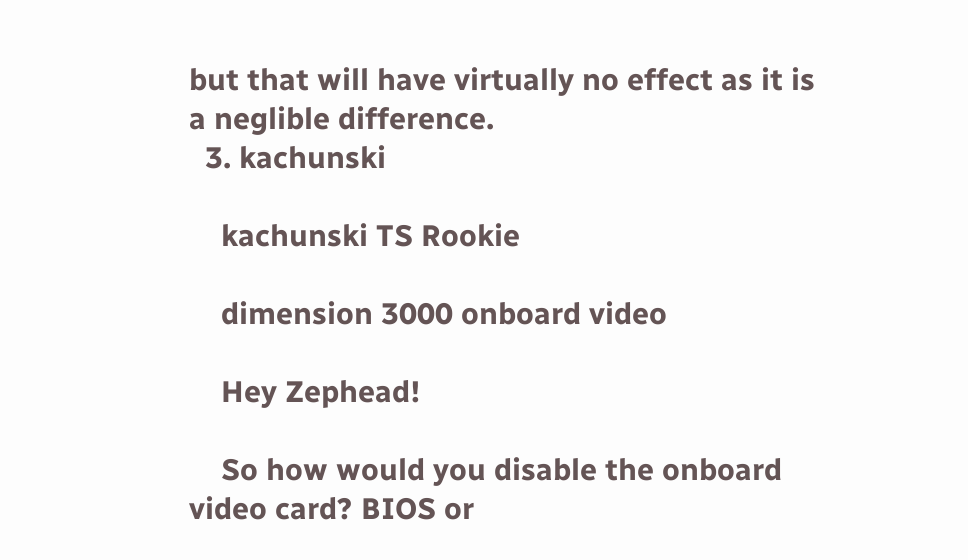but that will have virtually no effect as it is a neglible difference.
  3. kachunski

    kachunski TS Rookie

    dimension 3000 onboard video

    Hey Zephead!

    So how would you disable the onboard video card? BIOS or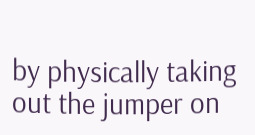by physically taking out the jumper on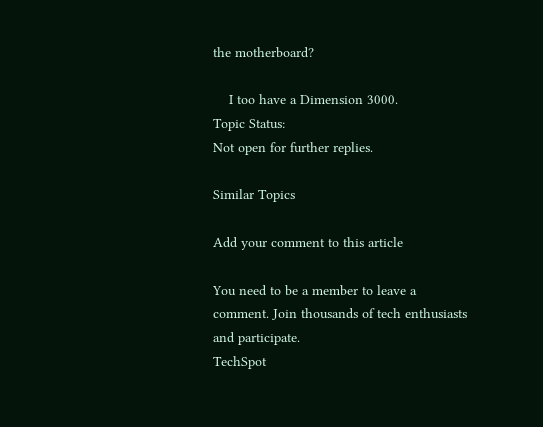the motherboard?

    I too have a Dimension 3000.
Topic Status:
Not open for further replies.

Similar Topics

Add your comment to this article

You need to be a member to leave a comment. Join thousands of tech enthusiasts and participate.
TechSpot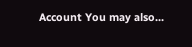Account You may also...